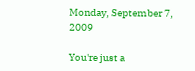Monday, September 7, 2009

You're just a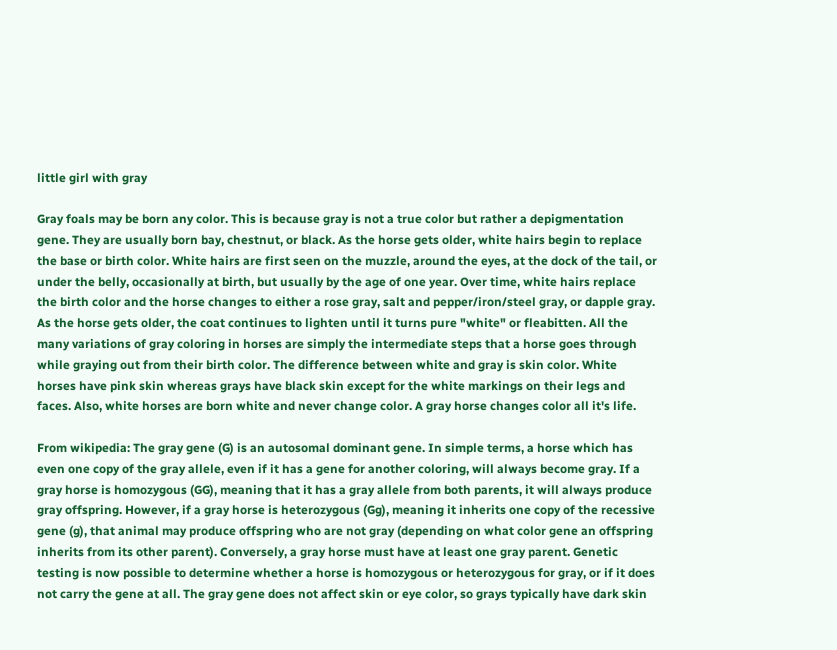little girl with gray

Gray foals may be born any color. This is because gray is not a true color but rather a depigmentation gene. They are usually born bay, chestnut, or black. As the horse gets older, white hairs begin to replace the base or birth color. White hairs are first seen on the muzzle, around the eyes, at the dock of the tail, or under the belly, occasionally at birth, but usually by the age of one year. Over time, white hairs replace the birth color and the horse changes to either a rose gray, salt and pepper/iron/steel gray, or dapple gray. As the horse gets older, the coat continues to lighten until it turns pure "white" or fleabitten. All the many variations of gray coloring in horses are simply the intermediate steps that a horse goes through while graying out from their birth color. The difference between white and gray is skin color. White horses have pink skin whereas grays have black skin except for the white markings on their legs and faces. Also, white horses are born white and never change color. A gray horse changes color all it's life.

From wikipedia: The gray gene (G) is an autosomal dominant gene. In simple terms, a horse which has even one copy of the gray allele, even if it has a gene for another coloring, will always become gray. If a gray horse is homozygous (GG), meaning that it has a gray allele from both parents, it will always produce gray offspring. However, if a gray horse is heterozygous (Gg), meaning it inherits one copy of the recessive gene (g), that animal may produce offspring who are not gray (depending on what color gene an offspring inherits from its other parent). Conversely, a gray horse must have at least one gray parent. Genetic testing is now possible to determine whether a horse is homozygous or heterozygous for gray, or if it does not carry the gene at all. The gray gene does not affect skin or eye color, so grays typically have dark skin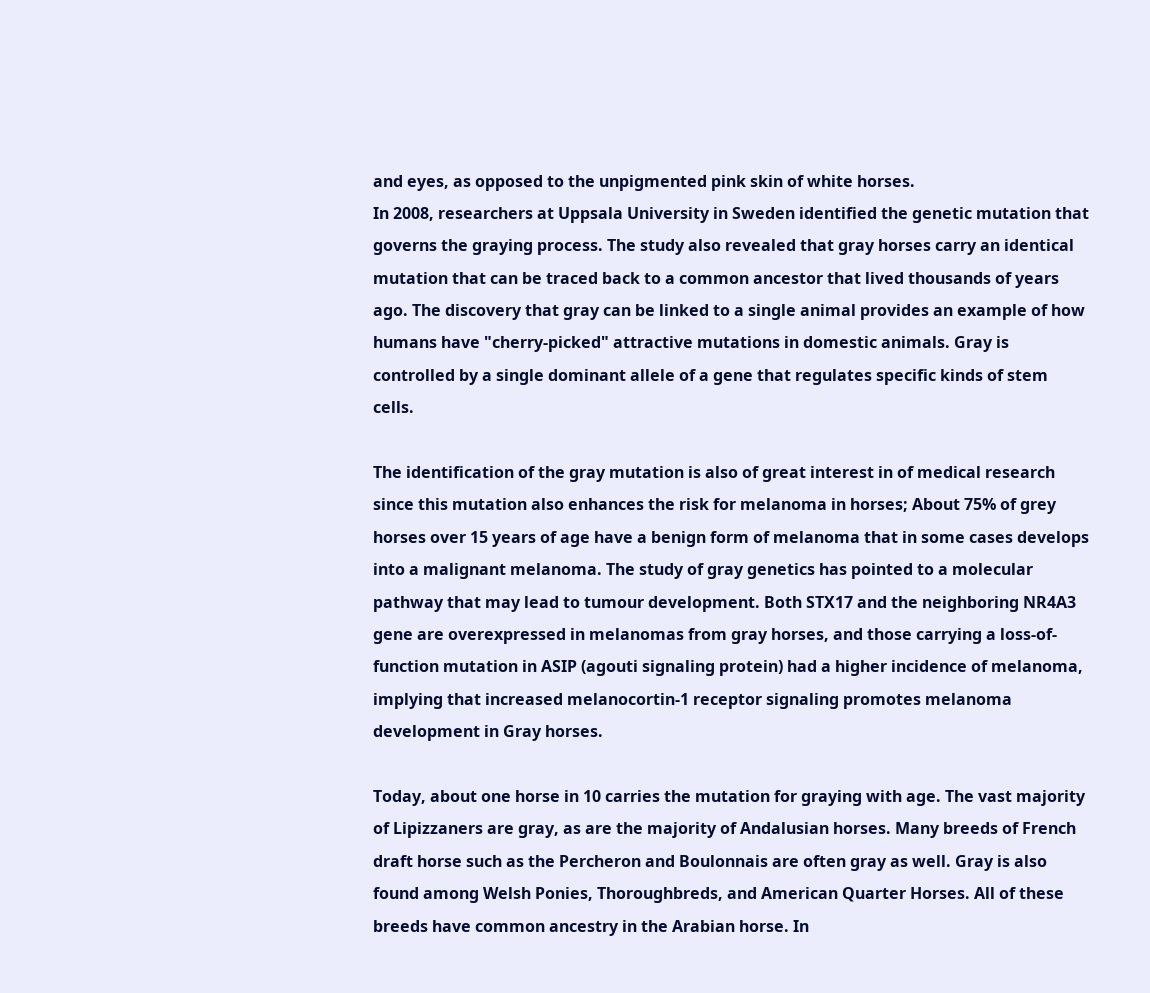and eyes, as opposed to the unpigmented pink skin of white horses.
In 2008, researchers at Uppsala University in Sweden identified the genetic mutation that governs the graying process. The study also revealed that gray horses carry an identical mutation that can be traced back to a common ancestor that lived thousands of years ago. The discovery that gray can be linked to a single animal provides an example of how humans have "cherry-picked" attractive mutations in domestic animals. Gray is controlled by a single dominant allele of a gene that regulates specific kinds of stem cells.

The identification of the gray mutation is also of great interest in of medical research since this mutation also enhances the risk for melanoma in horses; About 75% of grey horses over 15 years of age have a benign form of melanoma that in some cases develops into a malignant melanoma. The study of gray genetics has pointed to a molecular pathway that may lead to tumour development. Both STX17 and the neighboring NR4A3 gene are overexpressed in melanomas from gray horses, and those carrying a loss-of-function mutation in ASIP (agouti signaling protein) had a higher incidence of melanoma, implying that increased melanocortin-1 receptor signaling promotes melanoma development in Gray horses.

Today, about one horse in 10 carries the mutation for graying with age. The vast majority of Lipizzaners are gray, as are the majority of Andalusian horses. Many breeds of French draft horse such as the Percheron and Boulonnais are often gray as well. Gray is also found among Welsh Ponies, Thoroughbreds, and American Quarter Horses. All of these breeds have common ancestry in the Arabian horse. In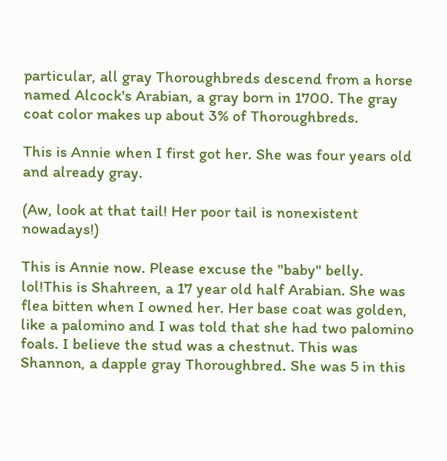particular, all gray Thoroughbreds descend from a horse named Alcock's Arabian, a gray born in 1700. The gray coat color makes up about 3% of Thoroughbreds.

This is Annie when I first got her. She was four years old and already gray.

(Aw, look at that tail! Her poor tail is nonexistent nowadays!)

This is Annie now. Please excuse the "baby" belly. lol!This is Shahreen, a 17 year old half Arabian. She was flea bitten when I owned her. Her base coat was golden, like a palomino and I was told that she had two palomino foals. I believe the stud was a chestnut. This was Shannon, a dapple gray Thoroughbred. She was 5 in this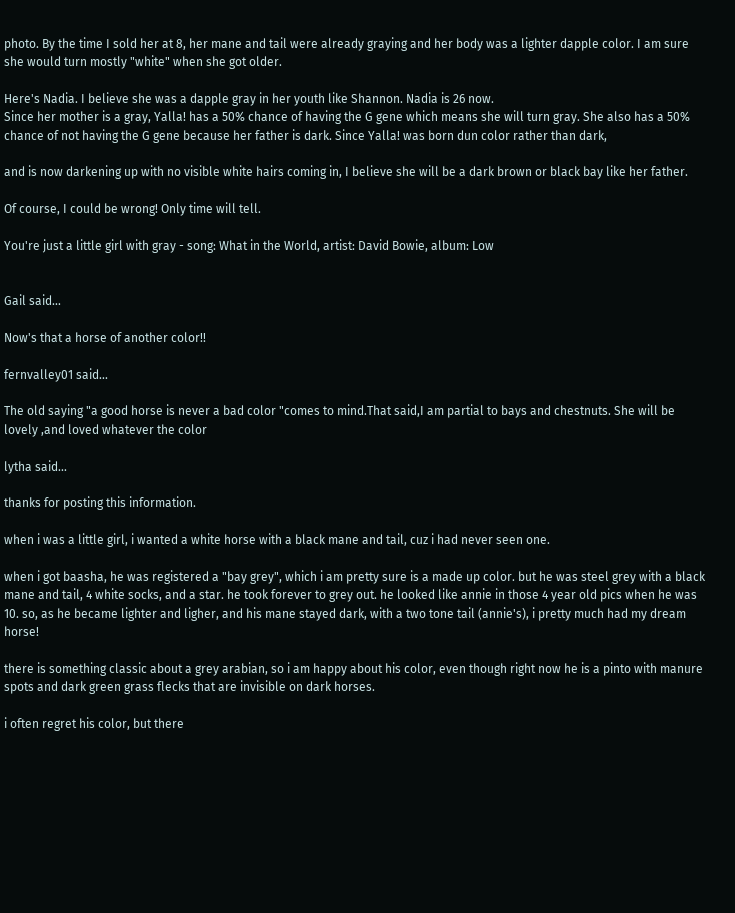photo. By the time I sold her at 8, her mane and tail were already graying and her body was a lighter dapple color. I am sure she would turn mostly "white" when she got older.

Here's Nadia. I believe she was a dapple gray in her youth like Shannon. Nadia is 26 now.
Since her mother is a gray, Yalla! has a 50% chance of having the G gene which means she will turn gray. She also has a 50% chance of not having the G gene because her father is dark. Since Yalla! was born dun color rather than dark,

and is now darkening up with no visible white hairs coming in, I believe she will be a dark brown or black bay like her father.

Of course, I could be wrong! Only time will tell.

You're just a little girl with gray - song: What in the World, artist: David Bowie, album: Low


Gail said...

Now's that a horse of another color!!

fernvalley01 said...

The old saying "a good horse is never a bad color "comes to mind.That said,I am partial to bays and chestnuts. She will be lovely ,and loved whatever the color

lytha said...

thanks for posting this information.

when i was a little girl, i wanted a white horse with a black mane and tail, cuz i had never seen one.

when i got baasha, he was registered a "bay grey", which i am pretty sure is a made up color. but he was steel grey with a black mane and tail, 4 white socks, and a star. he took forever to grey out. he looked like annie in those 4 year old pics when he was 10. so, as he became lighter and ligher, and his mane stayed dark, with a two tone tail (annie's), i pretty much had my dream horse!

there is something classic about a grey arabian, so i am happy about his color, even though right now he is a pinto with manure spots and dark green grass flecks that are invisible on dark horses.

i often regret his color, but there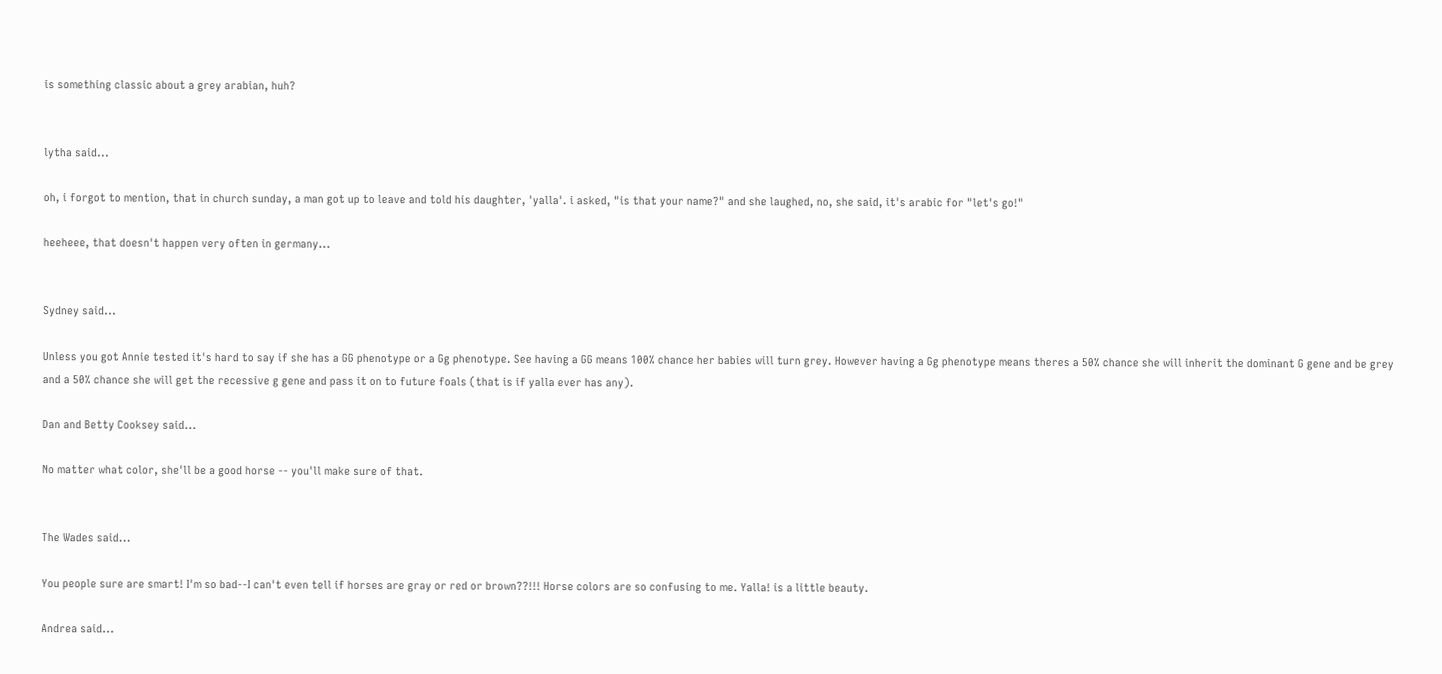is something classic about a grey arabian, huh?


lytha said...

oh, i forgot to mention, that in church sunday, a man got up to leave and told his daughter, 'yalla'. i asked, "is that your name?" and she laughed, no, she said, it's arabic for "let's go!"

heeheee, that doesn't happen very often in germany...


Sydney said...

Unless you got Annie tested it's hard to say if she has a GG phenotype or a Gg phenotype. See having a GG means 100% chance her babies will turn grey. However having a Gg phenotype means theres a 50% chance she will inherit the dominant G gene and be grey and a 50% chance she will get the recessive g gene and pass it on to future foals (that is if yalla ever has any).

Dan and Betty Cooksey said...

No matter what color, she'll be a good horse -- you'll make sure of that.


The Wades said...

You people sure are smart! I'm so bad--I can't even tell if horses are gray or red or brown??!!! Horse colors are so confusing to me. Yalla! is a little beauty.

Andrea said...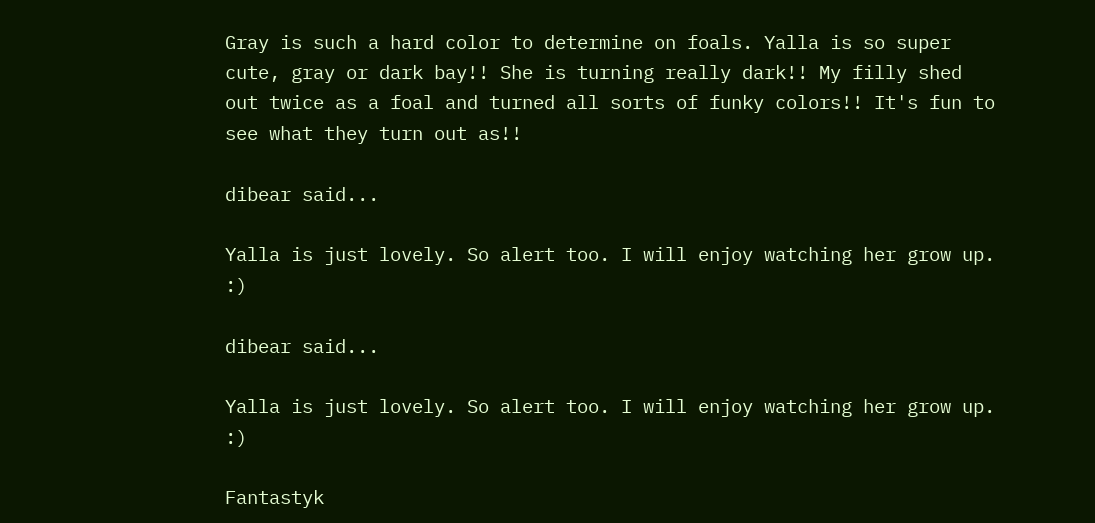Gray is such a hard color to determine on foals. Yalla is so super cute, gray or dark bay!! She is turning really dark!! My filly shed out twice as a foal and turned all sorts of funky colors!! It's fun to see what they turn out as!!

dibear said...

Yalla is just lovely. So alert too. I will enjoy watching her grow up. :)

dibear said...

Yalla is just lovely. So alert too. I will enjoy watching her grow up. :)

Fantastyk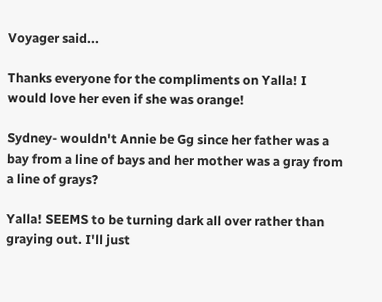Voyager said...

Thanks everyone for the compliments on Yalla! I would love her even if she was orange!

Sydney- wouldn't Annie be Gg since her father was a bay from a line of bays and her mother was a gray from a line of grays?

Yalla! SEEMS to be turning dark all over rather than graying out. I'll just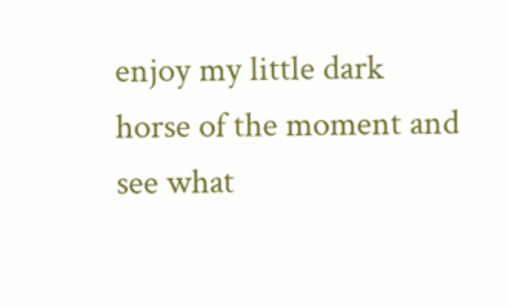enjoy my little dark horse of the moment and see what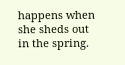happens when she sheds out in the spring.